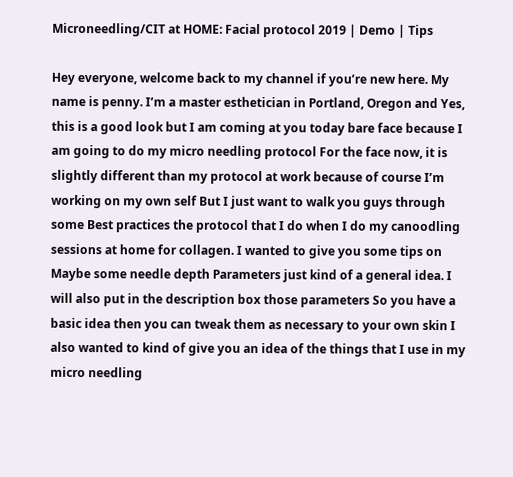Microneedling/CIT at HOME: Facial protocol 2019 | Demo | Tips

Hey everyone, welcome back to my channel if you’re new here. My name is penny. I’m a master esthetician in Portland, Oregon and Yes, this is a good look but I am coming at you today bare face because I am going to do my micro needling protocol For the face now, it is slightly different than my protocol at work because of course I’m working on my own self But I just want to walk you guys through some Best practices the protocol that I do when I do my canoodling sessions at home for collagen. I wanted to give you some tips on Maybe some needle depth Parameters just kind of a general idea. I will also put in the description box those parameters So you have a basic idea then you can tweak them as necessary to your own skin I also wanted to kind of give you an idea of the things that I use in my micro needling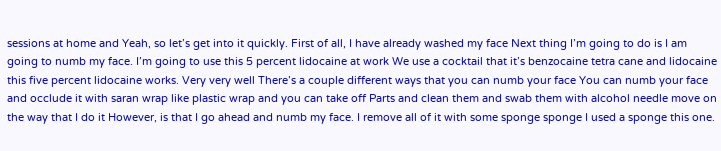sessions at home and Yeah, so let’s get into it quickly. First of all, I have already washed my face Next thing I’m going to do is I am going to numb my face. I’m going to use this 5 percent lidocaine at work We use a cocktail that it’s benzocaine tetra cane and lidocaine this five percent lidocaine works. Very very well There’s a couple different ways that you can numb your face You can numb your face and occlude it with saran wrap like plastic wrap and you can take off Parts and clean them and swab them with alcohol needle move on the way that I do it However, is that I go ahead and numb my face. I remove all of it with some sponge sponge I used a sponge this one.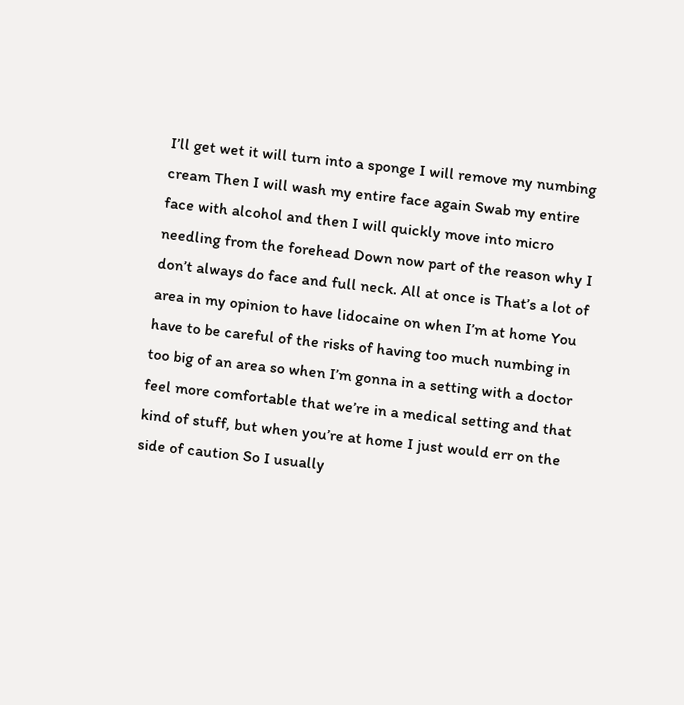I’ll get wet it will turn into a sponge I will remove my numbing cream Then I will wash my entire face again Swab my entire face with alcohol and then I will quickly move into micro needling from the forehead Down now part of the reason why I don’t always do face and full neck. All at once is That’s a lot of area in my opinion to have lidocaine on when I’m at home You have to be careful of the risks of having too much numbing in too big of an area so when I’m gonna in a setting with a doctor feel more comfortable that we’re in a medical setting and that kind of stuff, but when you’re at home I just would err on the side of caution So I usually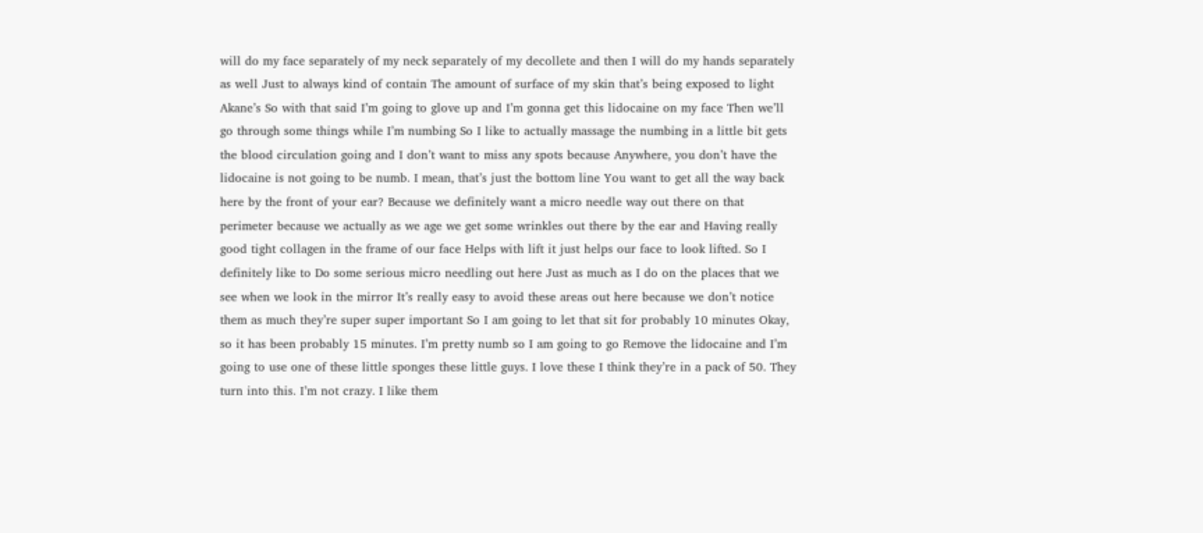will do my face separately of my neck separately of my decollete and then I will do my hands separately as well Just to always kind of contain The amount of surface of my skin that’s being exposed to light Akane’s So with that said I’m going to glove up and I’m gonna get this lidocaine on my face Then we’ll go through some things while I’m numbing So I like to actually massage the numbing in a little bit gets the blood circulation going and I don’t want to miss any spots because Anywhere, you don’t have the lidocaine is not going to be numb. I mean, that’s just the bottom line You want to get all the way back here by the front of your ear? Because we definitely want a micro needle way out there on that perimeter because we actually as we age we get some wrinkles out there by the ear and Having really good tight collagen in the frame of our face Helps with lift it just helps our face to look lifted. So I definitely like to Do some serious micro needling out here Just as much as I do on the places that we see when we look in the mirror It’s really easy to avoid these areas out here because we don’t notice them as much they’re super super important So I am going to let that sit for probably 10 minutes Okay, so it has been probably 15 minutes. I’m pretty numb so I am going to go Remove the lidocaine and I’m going to use one of these little sponges these little guys. I love these I think they’re in a pack of 50. They turn into this. I’m not crazy. I like them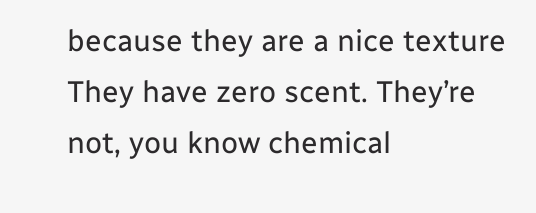because they are a nice texture They have zero scent. They’re not, you know chemical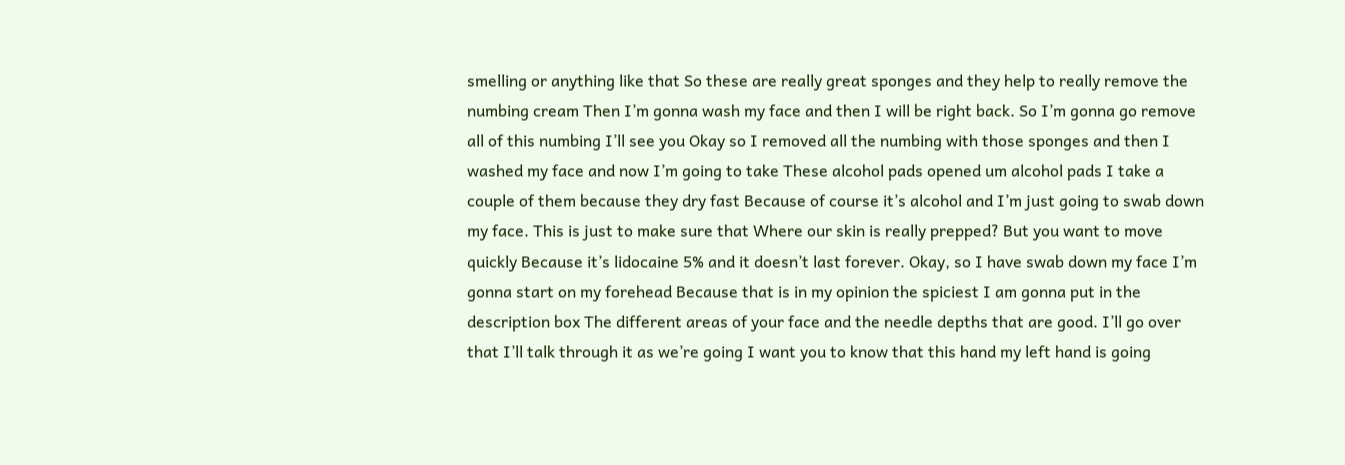smelling or anything like that So these are really great sponges and they help to really remove the numbing cream Then I’m gonna wash my face and then I will be right back. So I’m gonna go remove all of this numbing I’ll see you Okay so I removed all the numbing with those sponges and then I washed my face and now I’m going to take These alcohol pads opened um alcohol pads I take a couple of them because they dry fast Because of course it’s alcohol and I’m just going to swab down my face. This is just to make sure that Where our skin is really prepped? But you want to move quickly Because it’s lidocaine 5% and it doesn’t last forever. Okay, so I have swab down my face I’m gonna start on my forehead Because that is in my opinion the spiciest I am gonna put in the description box The different areas of your face and the needle depths that are good. I’ll go over that I’ll talk through it as we’re going I want you to know that this hand my left hand is going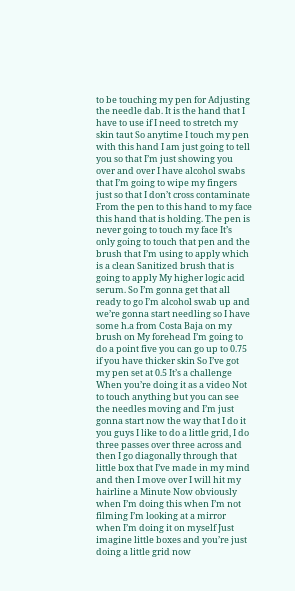to be touching my pen for Adjusting the needle dab. It is the hand that I have to use if I need to stretch my skin taut So anytime I touch my pen with this hand I am just going to tell you so that I’m just showing you over and over I have alcohol swabs that I’m going to wipe my fingers just so that I don’t cross contaminate From the pen to this hand to my face this hand that is holding. The pen is never going to touch my face It’s only going to touch that pen and the brush that I’m using to apply which is a clean Sanitized brush that is going to apply My higher logic acid serum. So I’m gonna get that all ready to go I’m alcohol swab up and we’re gonna start needling so I have some h.a from Costa Baja on my brush on My forehead I’m going to do a point five you can go up to 0.75 if you have thicker skin So I’ve got my pen set at 0.5 It’s a challenge When you’re doing it as a video Not to touch anything but you can see the needles moving and I’m just gonna start now the way that I do it you guys I like to do a little grid, I do three passes over three across and then I go diagonally through that little box that I’ve made in my mind and then I move over I will hit my hairline a Minute Now obviously when I’m doing this when I’m not filming I’m looking at a mirror when I’m doing it on myself Just imagine little boxes and you’re just doing a little grid now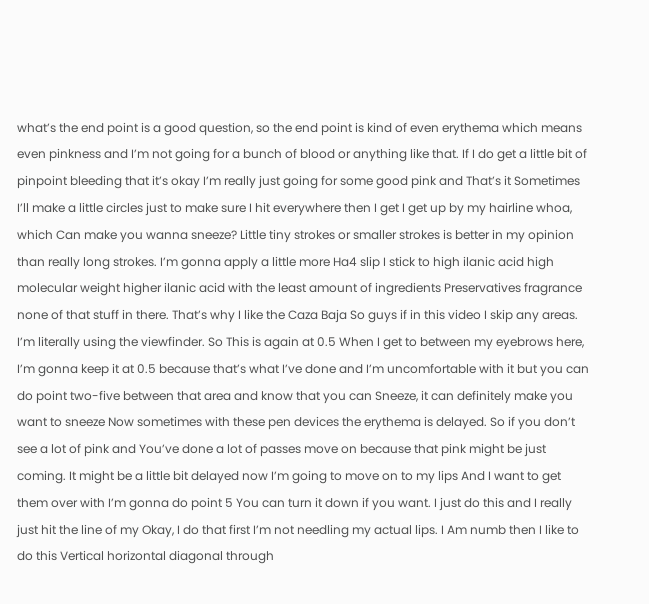what’s the end point is a good question, so the end point is kind of even erythema which means even pinkness and I’m not going for a bunch of blood or anything like that. If I do get a little bit of pinpoint bleeding that it’s okay I’m really just going for some good pink and That’s it Sometimes I’ll make a little circles just to make sure I hit everywhere then I get I get up by my hairline whoa, which Can make you wanna sneeze? Little tiny strokes or smaller strokes is better in my opinion than really long strokes. I’m gonna apply a little more Ha4 slip I stick to high ilanic acid high molecular weight higher ilanic acid with the least amount of ingredients Preservatives fragrance none of that stuff in there. That’s why I like the Caza Baja So guys if in this video I skip any areas. I’m literally using the viewfinder. So This is again at 0.5 When I get to between my eyebrows here, I’m gonna keep it at 0.5 because that’s what I’ve done and I’m uncomfortable with it but you can do point two-five between that area and know that you can Sneeze, it can definitely make you want to sneeze Now sometimes with these pen devices the erythema is delayed. So if you don’t see a lot of pink and You’ve done a lot of passes move on because that pink might be just coming. It might be a little bit delayed now I’m going to move on to my lips And I want to get them over with I’m gonna do point 5 You can turn it down if you want. I just do this and I really just hit the line of my Okay, I do that first I’m not needling my actual lips. I Am numb then I like to do this Vertical horizontal diagonal through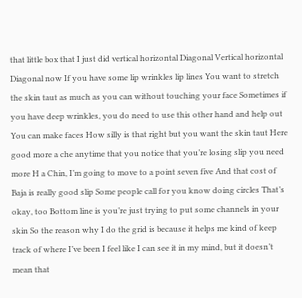that little box that I just did vertical horizontal Diagonal Vertical horizontal Diagonal now If you have some lip wrinkles lip lines You want to stretch the skin taut as much as you can without touching your face Sometimes if you have deep wrinkles, you do need to use this other hand and help out You can make faces How silly is that right but you want the skin taut Here good more a che anytime that you notice that you’re losing slip you need more H a Chin, I’m going to move to a point seven five And that cost of Baja is really good slip Some people call for you know doing circles That’s okay, too Bottom line is you’re just trying to put some channels in your skin So the reason why I do the grid is because it helps me kind of keep track of where I’ve been I feel like I can see it in my mind, but it doesn’t mean that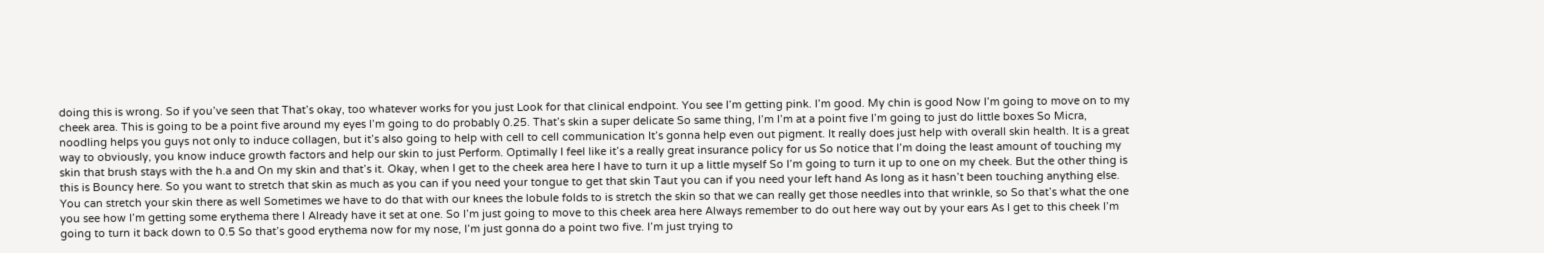doing this is wrong. So if you’ve seen that That’s okay, too whatever works for you just Look for that clinical endpoint. You see I’m getting pink. I’m good. My chin is good Now I’m going to move on to my cheek area. This is going to be a point five around my eyes I’m going to do probably 0.25. That’s skin a super delicate So same thing, I’m I’m at a point five I’m going to just do little boxes So Micra, noodling helps you guys not only to induce collagen, but it’s also going to help with cell to cell communication It’s gonna help even out pigment. It really does just help with overall skin health. It is a great way to obviously, you know induce growth factors and help our skin to just Perform. Optimally I feel like it’s a really great insurance policy for us So notice that I’m doing the least amount of touching my skin that brush stays with the h.a and On my skin and that’s it. Okay, when I get to the cheek area here I have to turn it up a little myself So I’m going to turn it up to one on my cheek. But the other thing is this is Bouncy here. So you want to stretch that skin as much as you can if you need your tongue to get that skin Taut you can if you need your left hand As long as it hasn’t been touching anything else. You can stretch your skin there as well Sometimes we have to do that with our knees the lobule folds to is stretch the skin so that we can really get those needles into that wrinkle, so So that’s what the one you see how I’m getting some erythema there I Already have it set at one. So I’m just going to move to this cheek area here Always remember to do out here way out by your ears As I get to this cheek I’m going to turn it back down to 0.5 So that’s good erythema now for my nose, I’m just gonna do a point two five. I’m just trying to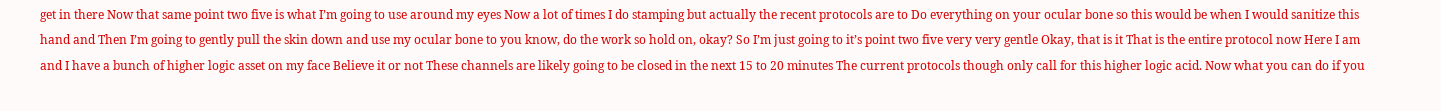get in there Now that same point two five is what I’m going to use around my eyes Now a lot of times I do stamping but actually the recent protocols are to Do everything on your ocular bone so this would be when I would sanitize this hand and Then I’m going to gently pull the skin down and use my ocular bone to you know, do the work so hold on, okay? So I’m just going to it’s point two five very very gentle Okay, that is it That is the entire protocol now Here I am and I have a bunch of higher logic asset on my face Believe it or not These channels are likely going to be closed in the next 15 to 20 minutes The current protocols though only call for this higher logic acid. Now what you can do if you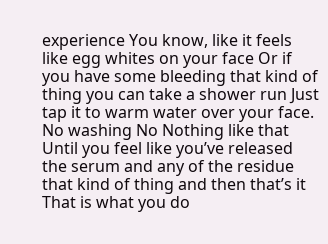experience You know, like it feels like egg whites on your face Or if you have some bleeding that kind of thing you can take a shower run Just tap it to warm water over your face. No washing No Nothing like that Until you feel like you’ve released the serum and any of the residue that kind of thing and then that’s it That is what you do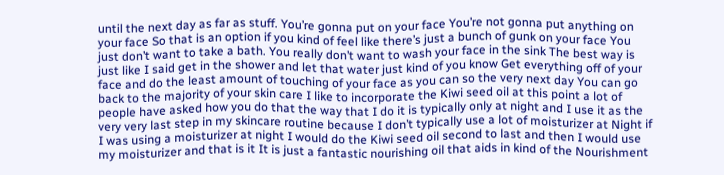until the next day as far as stuff. You’re gonna put on your face You’re not gonna put anything on your face So that is an option if you kind of feel like there’s just a bunch of gunk on your face You just don’t want to take a bath. You really don’t want to wash your face in the sink The best way is just like I said get in the shower and let that water just kind of you know Get everything off of your face and do the least amount of touching of your face as you can so the very next day You can go back to the majority of your skin care I like to incorporate the Kiwi seed oil at this point a lot of people have asked how you do that the way that I do it is typically only at night and I use it as the very very last step in my skincare routine because I don’t typically use a lot of moisturizer at Night if I was using a moisturizer at night I would do the Kiwi seed oil second to last and then I would use my moisturizer and that is it It is just a fantastic nourishing oil that aids in kind of the Nourishment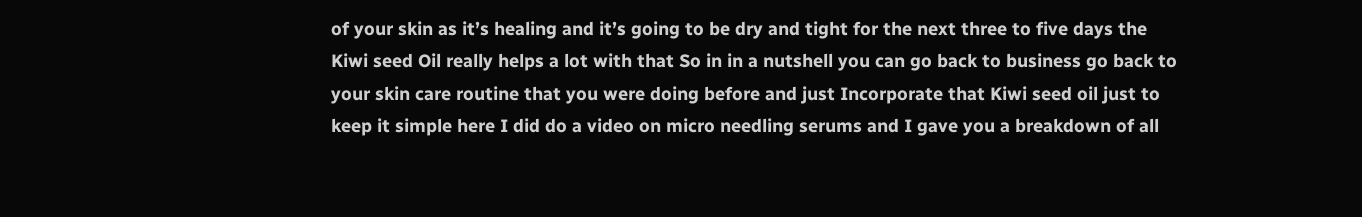of your skin as it’s healing and it’s going to be dry and tight for the next three to five days the Kiwi seed Oil really helps a lot with that So in in a nutshell you can go back to business go back to your skin care routine that you were doing before and just Incorporate that Kiwi seed oil just to keep it simple here I did do a video on micro needling serums and I gave you a breakdown of all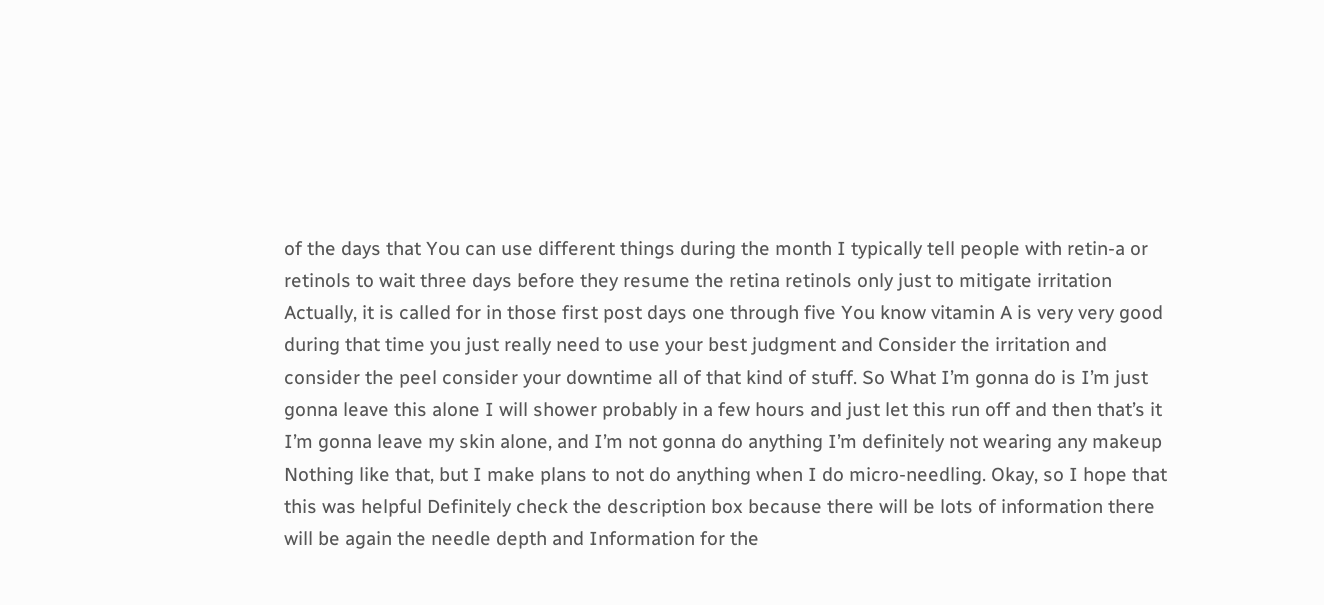of the days that You can use different things during the month I typically tell people with retin-a or retinols to wait three days before they resume the retina retinols only just to mitigate irritation Actually, it is called for in those first post days one through five You know vitamin A is very very good during that time you just really need to use your best judgment and Consider the irritation and consider the peel consider your downtime all of that kind of stuff. So What I’m gonna do is I’m just gonna leave this alone I will shower probably in a few hours and just let this run off and then that’s it I’m gonna leave my skin alone, and I’m not gonna do anything I’m definitely not wearing any makeup Nothing like that, but I make plans to not do anything when I do micro-needling. Okay, so I hope that this was helpful Definitely check the description box because there will be lots of information there will be again the needle depth and Information for the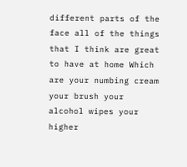different parts of the face all of the things that I think are great to have at home Which are your numbing cream your brush your alcohol wipes your higher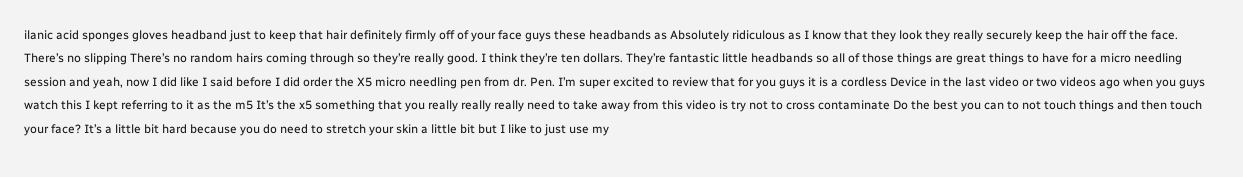ilanic acid sponges gloves headband just to keep that hair definitely firmly off of your face guys these headbands as Absolutely ridiculous as I know that they look they really securely keep the hair off the face. There’s no slipping There’s no random hairs coming through so they’re really good. I think they’re ten dollars. They’re fantastic little headbands so all of those things are great things to have for a micro needling session and yeah, now I did like I said before I did order the X5 micro needling pen from dr. Pen. I’m super excited to review that for you guys it is a cordless Device in the last video or two videos ago when you guys watch this I kept referring to it as the m5 It’s the x5 something that you really really really need to take away from this video is try not to cross contaminate Do the best you can to not touch things and then touch your face? It’s a little bit hard because you do need to stretch your skin a little bit but I like to just use my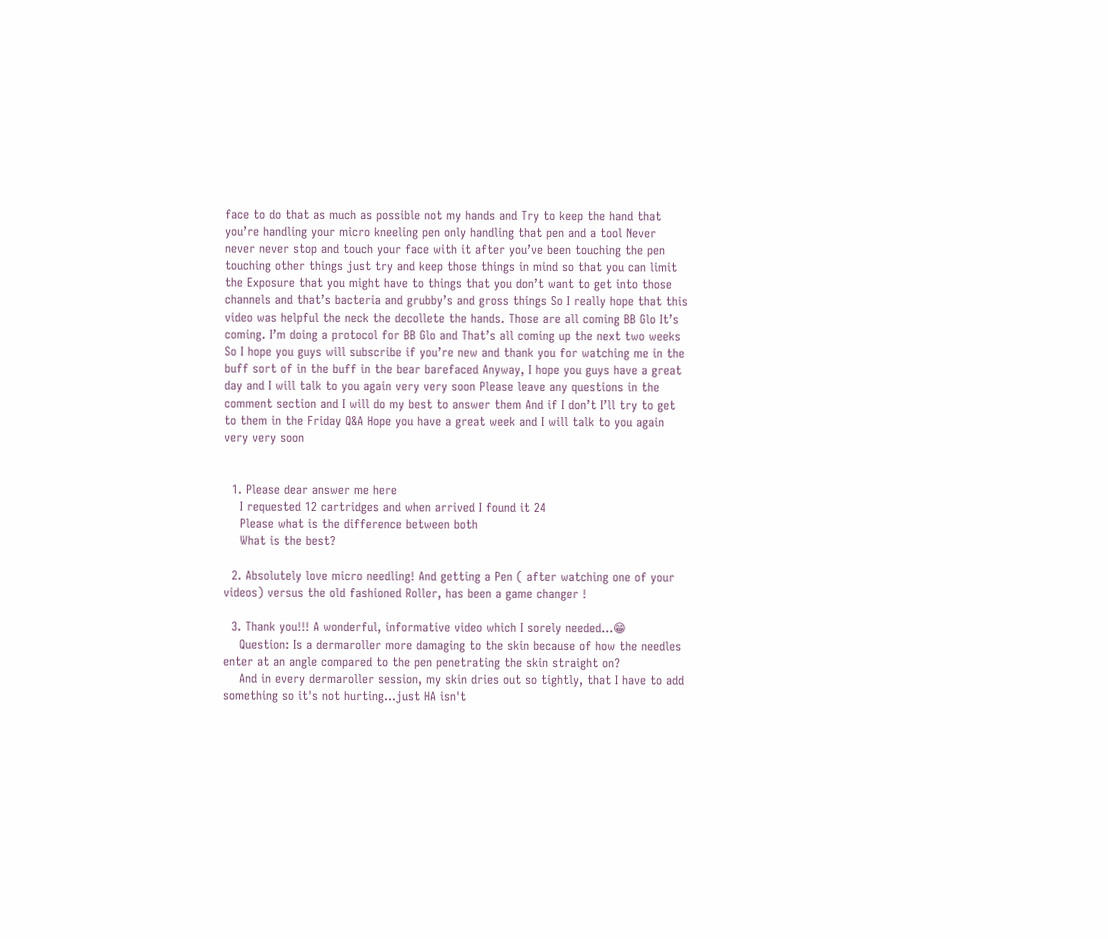face to do that as much as possible not my hands and Try to keep the hand that you’re handling your micro kneeling pen only handling that pen and a tool Never never never stop and touch your face with it after you’ve been touching the pen touching other things just try and keep those things in mind so that you can limit the Exposure that you might have to things that you don’t want to get into those channels and that’s bacteria and grubby’s and gross things So I really hope that this video was helpful the neck the decollete the hands. Those are all coming BB Glo It’s coming. I’m doing a protocol for BB Glo and That’s all coming up the next two weeks So I hope you guys will subscribe if you’re new and thank you for watching me in the buff sort of in the buff in the bear barefaced Anyway, I hope you guys have a great day and I will talk to you again very very soon Please leave any questions in the comment section and I will do my best to answer them And if I don’t I’ll try to get to them in the Friday Q&A Hope you have a great week and I will talk to you again very very soon


  1. Please dear answer me here
    I requested 12 cartridges and when arrived I found it 24
    Please what is the difference between both
    What is the best?

  2. Absolutely love micro needling! And getting a Pen ( after watching one of your videos) versus the old fashioned Roller, has been a game changer !

  3. Thank you!!! A wonderful, informative video which I sorely needed…😁
    Question: Is a dermaroller more damaging to the skin because of how the needles enter at an angle compared to the pen penetrating the skin straight on?
    And in every dermaroller session, my skin dries out so tightly, that I have to add something so it's not hurting…just HA isn't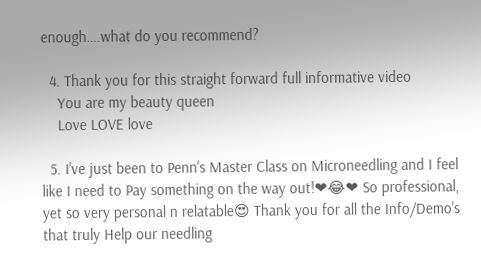enough….what do you recommend?

  4. Thank you for this straight forward full informative video
    You are my beauty queen
    Love LOVE love

  5. I've just been to Penn's Master Class on Microneedling and I feel like I need to Pay something on the way out!❤😂❤ So professional, yet so very personal n relatable😍 Thank you for all the Info/Demo's that truly Help our needling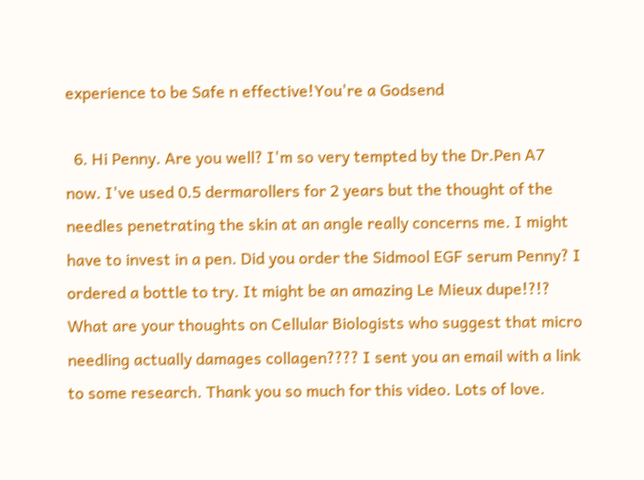experience to be Safe n effective!You're a Godsend

  6. Hi Penny. Are you well? I'm so very tempted by the Dr.Pen A7 now. I've used 0.5 dermarollers for 2 years but the thought of the needles penetrating the skin at an angle really concerns me. I might have to invest in a pen. Did you order the Sidmool EGF serum Penny? I ordered a bottle to try. It might be an amazing Le Mieux dupe!?!? What are your thoughts on Cellular Biologists who suggest that micro needling actually damages collagen???? I sent you an email with a link to some research. Thank you so much for this video. Lots of love.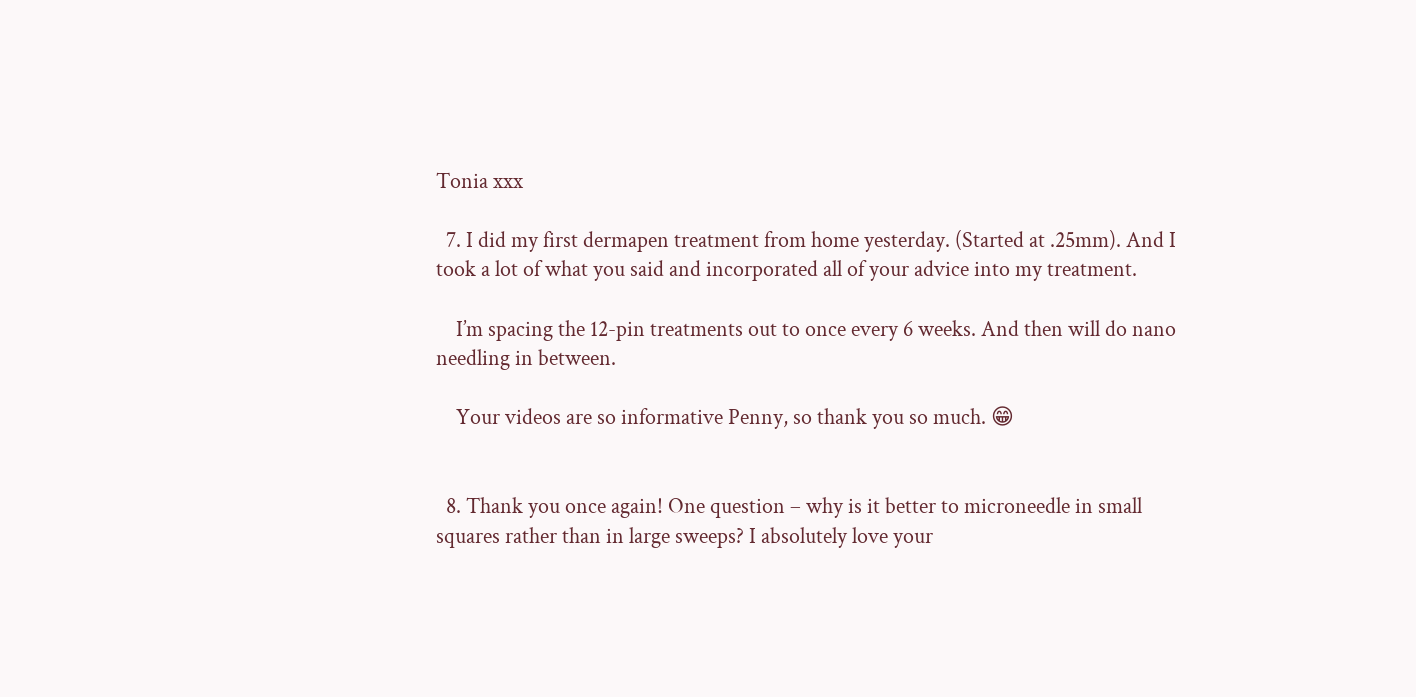Tonia xxx

  7. I did my first dermapen treatment from home yesterday. (Started at .25mm). And I took a lot of what you said and incorporated all of your advice into my treatment.

    I’m spacing the 12-pin treatments out to once every 6 weeks. And then will do nano needling in between.

    Your videos are so informative Penny, so thank you so much. 😁


  8. Thank you once again! One question – why is it better to microneedle in small squares rather than in large sweeps? I absolutely love your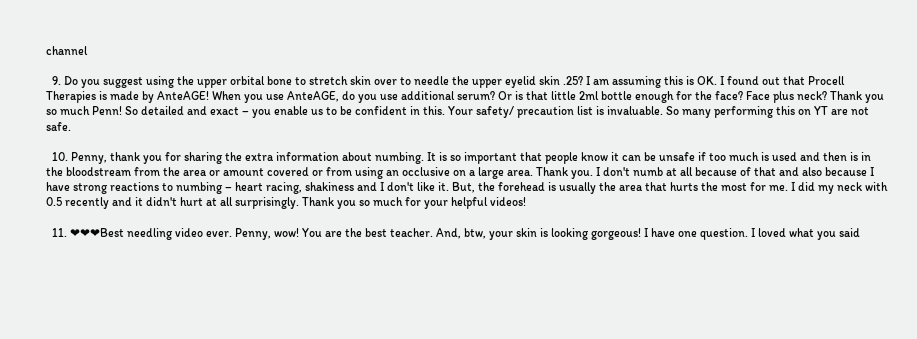channel

  9. Do you suggest using the upper orbital bone to stretch skin over to needle the upper eyelid skin .25? I am assuming this is OK. I found out that Procell Therapies is made by AnteAGE! When you use AnteAGE, do you use additional serum? Or is that little 2ml bottle enough for the face? Face plus neck? Thank you so much Penn! So detailed and exact – you enable us to be confident in this. Your safety/ precaution list is invaluable. So many performing this on YT are not safe.

  10. Penny, thank you for sharing the extra information about numbing. It is so important that people know it can be unsafe if too much is used and then is in the bloodstream from the area or amount covered or from using an occlusive on a large area. Thank you. I don't numb at all because of that and also because I have strong reactions to numbing – heart racing, shakiness and I don't like it. But, the forehead is usually the area that hurts the most for me. I did my neck with 0.5 recently and it didn't hurt at all surprisingly. Thank you so much for your helpful videos!

  11. ❤❤❤Best needling video ever. Penny, wow! You are the best teacher. And, btw, your skin is looking gorgeous! I have one question. I loved what you said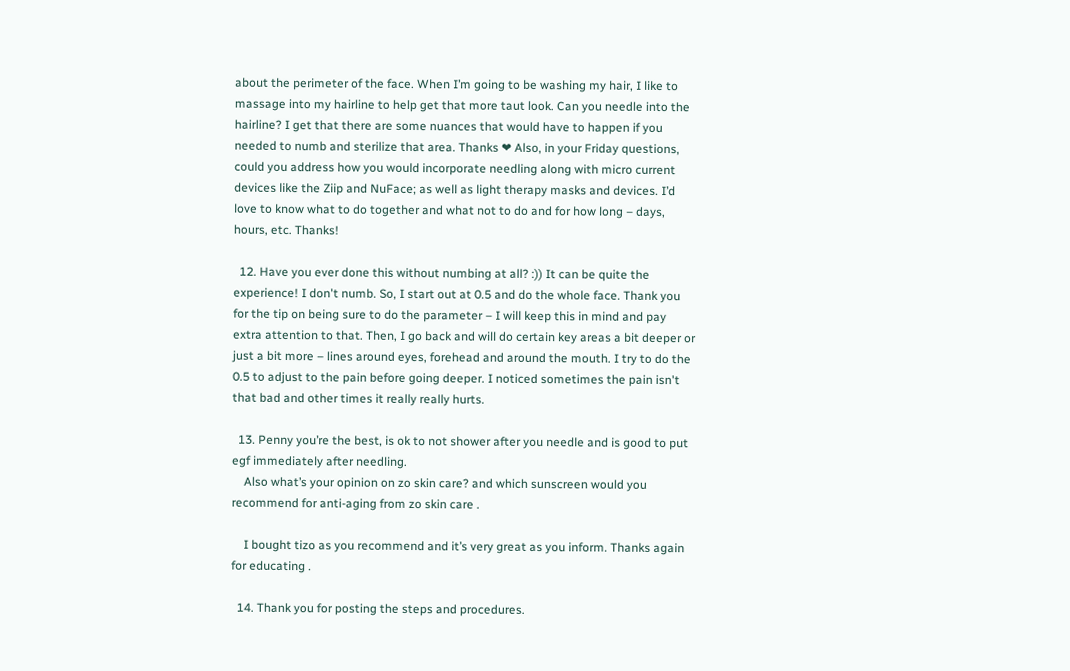about the perimeter of the face. When I’m going to be washing my hair, I like to massage into my hairline to help get that more taut look. Can you needle into the hairline? I get that there are some nuances that would have to happen if you needed to numb and sterilize that area. Thanks ❤ Also, in your Friday questions, could you address how you would incorporate needling along with micro current devices like the Ziip and NuFace; as well as light therapy masks and devices. I’d love to know what to do together and what not to do and for how long – days, hours, etc. Thanks!

  12. Have you ever done this without numbing at all? :)) It can be quite the experience! I don't numb. So, I start out at 0.5 and do the whole face. Thank you for the tip on being sure to do the parameter – I will keep this in mind and pay extra attention to that. Then, I go back and will do certain key areas a bit deeper or just a bit more – lines around eyes, forehead and around the mouth. I try to do the 0.5 to adjust to the pain before going deeper. I noticed sometimes the pain isn't that bad and other times it really really hurts.

  13. Penny you’re the best, is ok to not shower after you needle and is good to put egf immediately after needling.
    Also what’s your opinion on zo skin care? and which sunscreen would you recommend for anti-aging from zo skin care .

    I bought tizo as you recommend and it’s very great as you inform. Thanks again for educating .

  14. Thank you for posting the steps and procedures.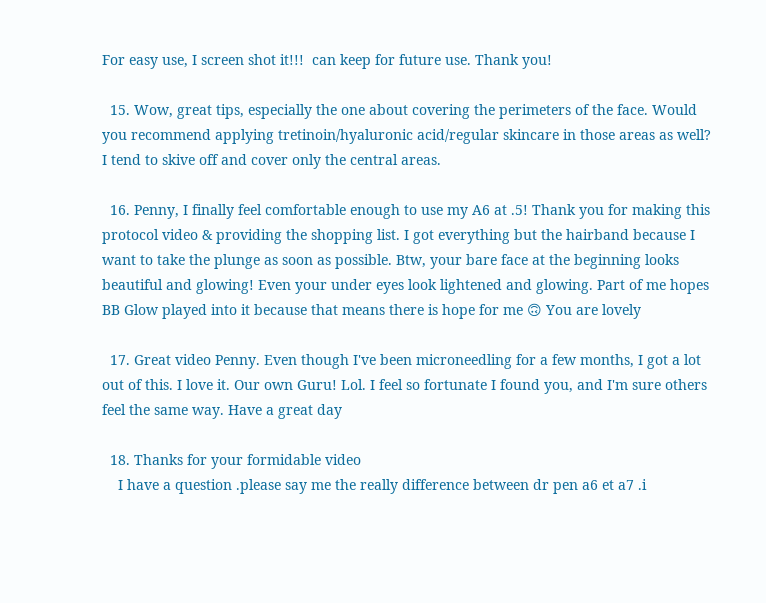For easy use, I screen shot it!!!  can keep for future use. Thank you!

  15. Wow, great tips, especially the one about covering the perimeters of the face. Would you recommend applying tretinoin/hyaluronic acid/regular skincare in those areas as well? I tend to skive off and cover only the central areas.

  16. Penny, I finally feel comfortable enough to use my A6 at .5! Thank you for making this protocol video & providing the shopping list. I got everything but the hairband because I want to take the plunge as soon as possible. Btw, your bare face at the beginning looks beautiful and glowing! Even your under eyes look lightened and glowing. Part of me hopes BB Glow played into it because that means there is hope for me 🙃 You are lovely

  17. Great video Penny. Even though I've been microneedling for a few months, I got a lot out of this. I love it. Our own Guru! Lol. I feel so fortunate I found you, and I'm sure others feel the same way. Have a great day

  18. Thanks for your formidable video
    I have a question .please say me the really difference between dr pen a6 et a7 .i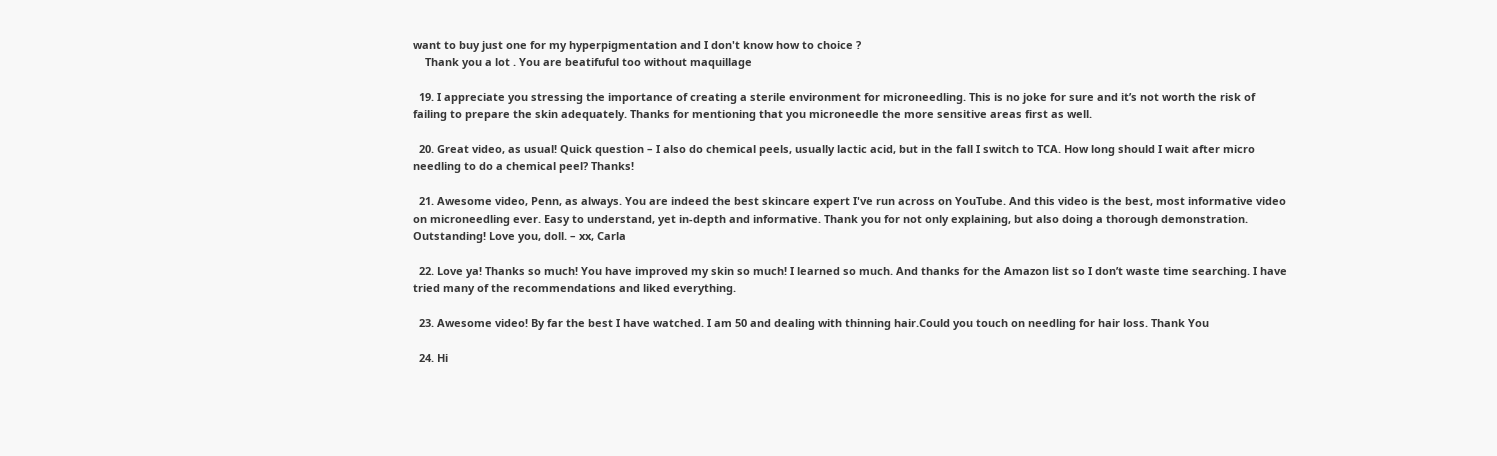want to buy just one for my hyperpigmentation and I don't know how to choice ?
    Thank you a lot . You are beatifuful too without maquillage

  19. I appreciate you stressing the importance of creating a sterile environment for microneedling. This is no joke for sure and it’s not worth the risk of failing to prepare the skin adequately. Thanks for mentioning that you microneedle the more sensitive areas first as well.

  20. Great video, as usual! Quick question – I also do chemical peels, usually lactic acid, but in the fall I switch to TCA. How long should I wait after micro needling to do a chemical peel? Thanks!

  21. Awesome video, Penn, as always. You are indeed the best skincare expert I've run across on YouTube. And this video is the best, most informative video on microneedling ever. Easy to understand, yet in-depth and informative. Thank you for not only explaining, but also doing a thorough demonstration. Outstanding! Love you, doll. – xx, Carla

  22. Love ya! Thanks so much! You have improved my skin so much! I learned so much. And thanks for the Amazon list so I don’t waste time searching. I have tried many of the recommendations and liked everything.

  23. Awesome video! By far the best I have watched. I am 50 and dealing with thinning hair.Could you touch on needling for hair loss. Thank You

  24. Hi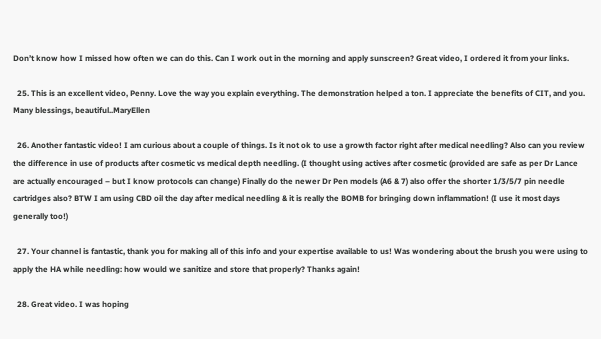Don’t know how I missed how often we can do this. Can I work out in the morning and apply sunscreen? Great video, I ordered it from your links.

  25. This is an excellent video, Penny. Love the way you explain everything. The demonstration helped a ton. I appreciate the benefits of CIT, and you. Many blessings, beautiful..MaryEllen

  26. Another fantastic video! I am curious about a couple of things. Is it not ok to use a growth factor right after medical needling? Also can you review the difference in use of products after cosmetic vs medical depth needling. (I thought using actives after cosmetic (provided are safe as per Dr Lance are actually encouraged – but I know protocols can change) Finally do the newer Dr Pen models (A6 & 7) also offer the shorter 1/3/5/7 pin needle cartridges also? BTW I am using CBD oil the day after medical needling & it is really the BOMB for bringing down inflammation! (I use it most days generally too!)

  27. Your channel is fantastic, thank you for making all of this info and your expertise available to us! Was wondering about the brush you were using to apply the HA while needling: how would we sanitize and store that properly? Thanks again!

  28. Great video. I was hoping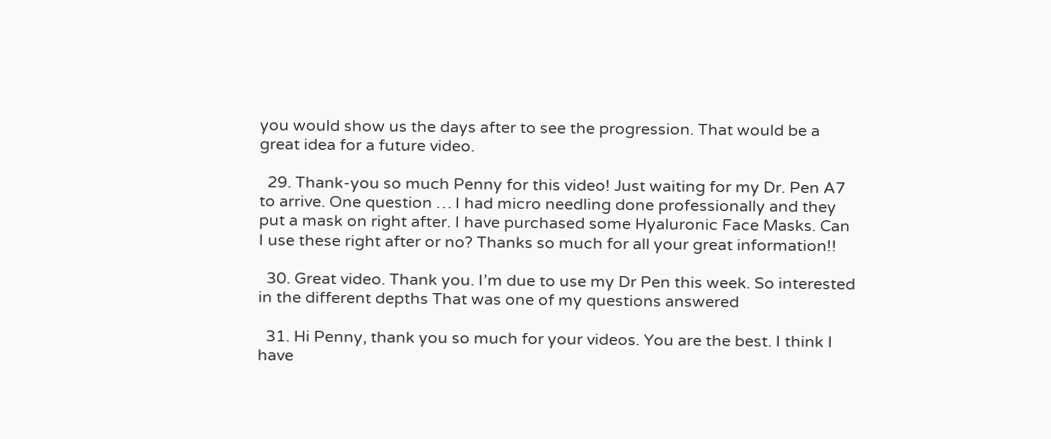you would show us the days after to see the progression. That would be a great idea for a future video.

  29. Thank-you so much Penny for this video! Just waiting for my Dr. Pen A7 to arrive. One question … I had micro needling done professionally and they put a mask on right after. I have purchased some Hyaluronic Face Masks. Can I use these right after or no? Thanks so much for all your great information!!

  30. Great video. Thank you. I’m due to use my Dr Pen this week. So interested in the different depths That was one of my questions answered

  31. Hi Penny, thank you so much for your videos. You are the best. I think I have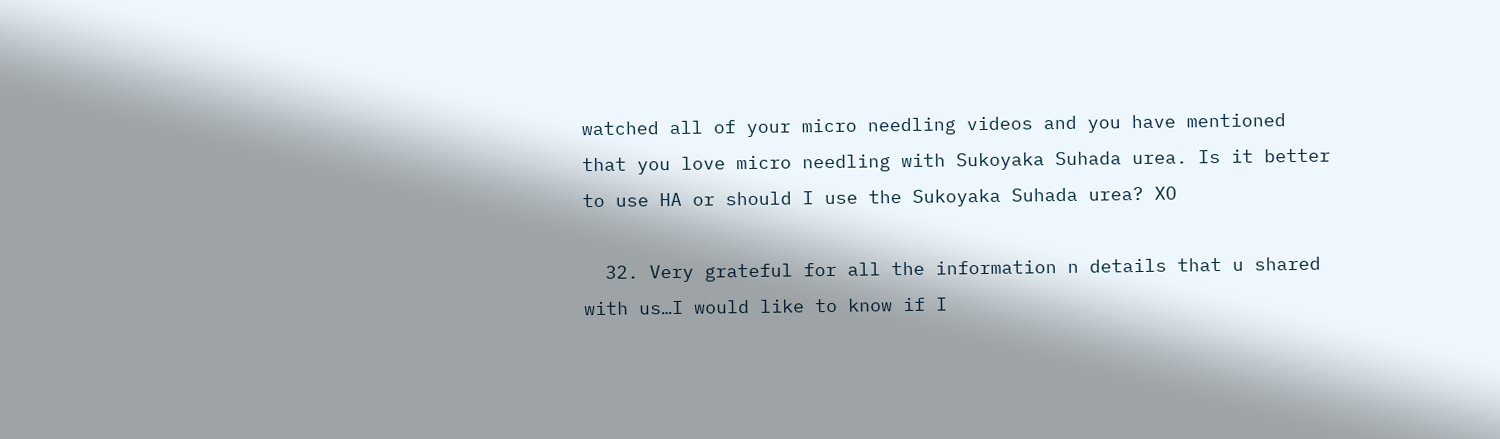watched all of your micro needling videos and you have mentioned that you love micro needling with Sukoyaka Suhada urea. Is it better to use HA or should I use the Sukoyaka Suhada urea? XO

  32. Very grateful for all the information n details that u shared with us…I would like to know if I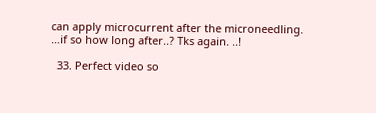can apply microcurrent after the microneedling. …if so how long after..? Tks again. ..!

  33. Perfect video so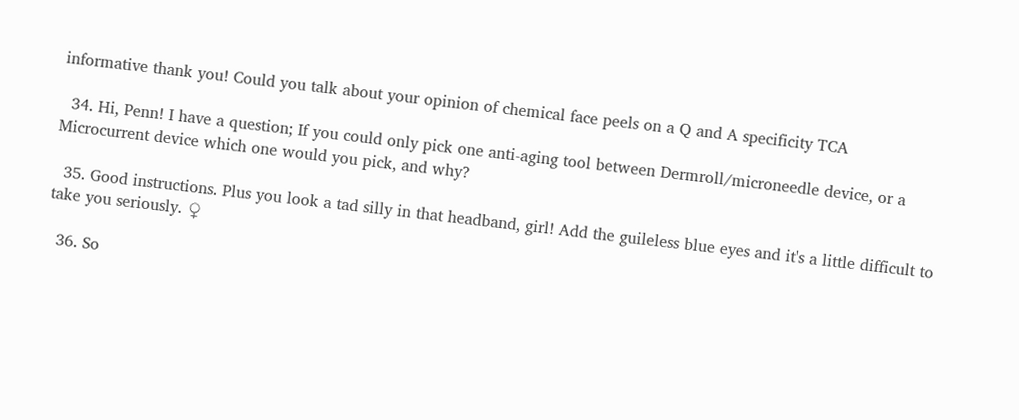informative thank you! Could you talk about your opinion of chemical face peels on a Q and A specificity TCA

  34. Hi, Penn! I have a question; If you could only pick one anti-aging tool between Dermroll/microneedle device, or a Microcurrent device which one would you pick, and why?

  35. Good instructions. Plus you look a tad silly in that headband, girl! Add the guileless blue eyes and it's a little difficult to take you seriously. ♀

  36. So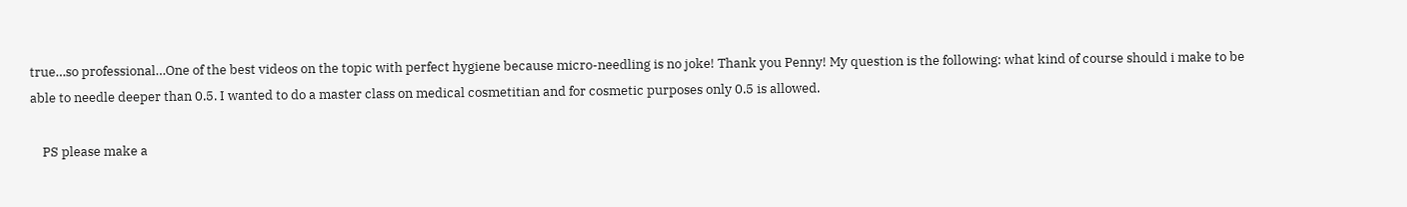true…so professional…One of the best videos on the topic with perfect hygiene because micro-needling is no joke! Thank you Penny! My question is the following: what kind of course should i make to be able to needle deeper than 0.5. I wanted to do a master class on medical cosmetitian and for cosmetic purposes only 0.5 is allowed.

    PS please make a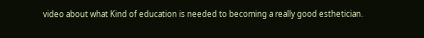video about what Kind of education is needed to becoming a really good esthetician.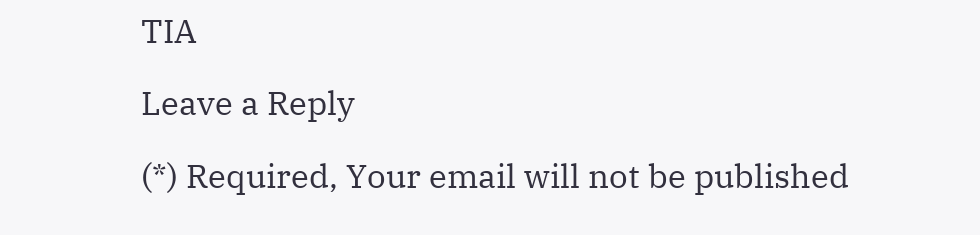TIA

Leave a Reply

(*) Required, Your email will not be published